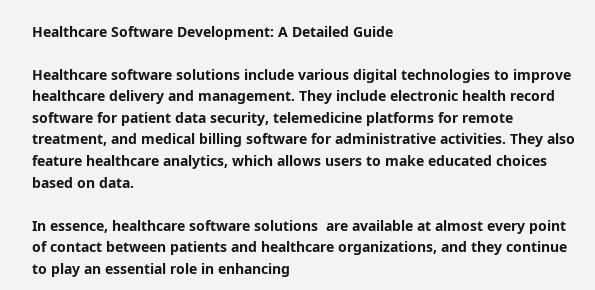Healthcare Software Development: A Detailed Guide

Healthcare software solutions include various digital technologies to improve healthcare delivery and management. They include electronic health record software for patient data security, telemedicine platforms for remote treatment, and medical billing software for administrative activities. They also feature healthcare analytics, which allows users to make educated choices based on data.

In essence, healthcare software solutions  are available at almost every point of contact between patients and healthcare organizations, and they continue to play an essential role in enhancing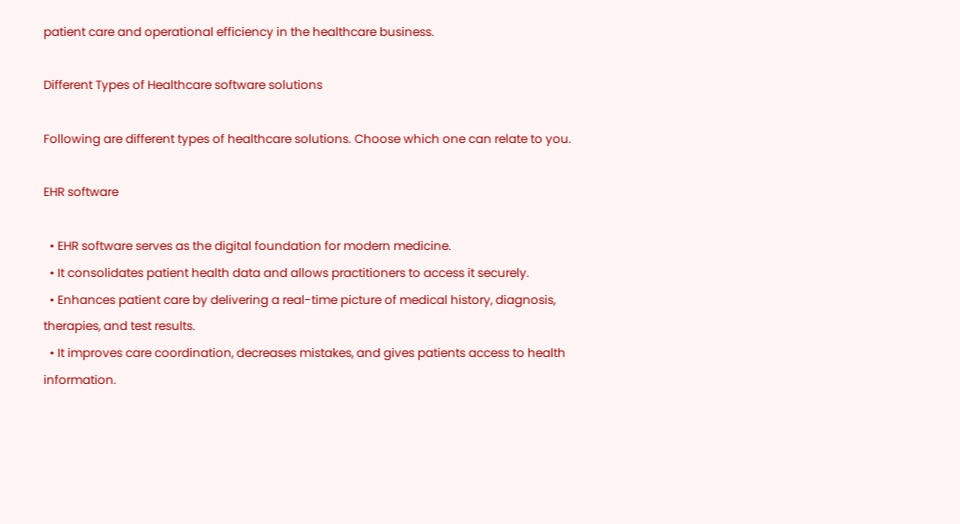patient care and operational efficiency in the healthcare business.

Different Types of Healthcare software solutions

Following are different types of healthcare solutions. Choose which one can relate to you.

EHR software

  • EHR software serves as the digital foundation for modern medicine.
  • It consolidates patient health data and allows practitioners to access it securely.
  • Enhances patient care by delivering a real-time picture of medical history, diagnosis, therapies, and test results.
  • It improves care coordination, decreases mistakes, and gives patients access to health information.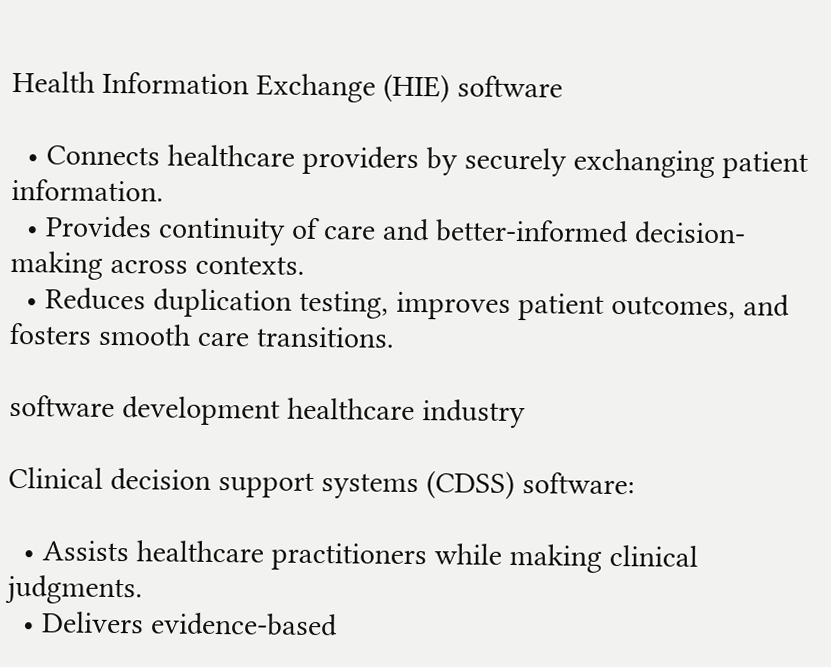Health Information Exchange (HIE) software

  • Connects healthcare providers by securely exchanging patient information.
  • Provides continuity of care and better-informed decision-making across contexts.
  • Reduces duplication testing, improves patient outcomes, and fosters smooth care transitions.

software development healthcare industry

Clinical decision support systems (CDSS) software:

  • Assists healthcare practitioners while making clinical judgments.
  • Delivers evidence-based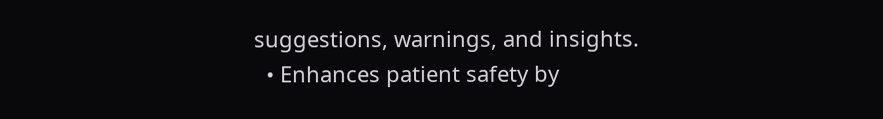suggestions, warnings, and insights.
  • Enhances patient safety by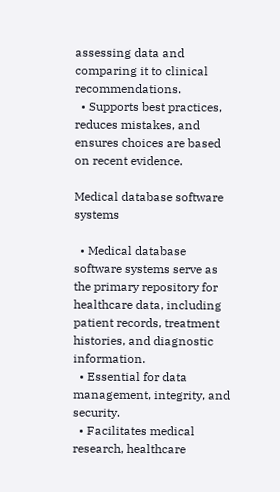assessing data and comparing it to clinical recommendations.
  • Supports best practices, reduces mistakes, and ensures choices are based on recent evidence.

Medical database software systems

  • Medical database software systems serve as the primary repository for healthcare data, including patient records, treatment histories, and diagnostic information.
  • Essential for data management, integrity, and security.
  • Facilitates medical research, healthcare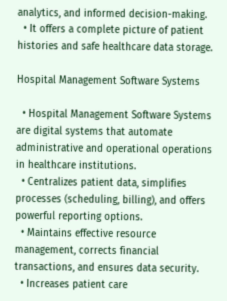analytics, and informed decision-making.
  • It offers a complete picture of patient histories and safe healthcare data storage.

Hospital Management Software Systems

  • Hospital Management Software Systems are digital systems that automate administrative and operational operations in healthcare institutions.
  • Centralizes patient data, simplifies processes (scheduling, billing), and offers powerful reporting options.
  • Maintains effective resource management, corrects financial transactions, and ensures data security.
  • Increases patient care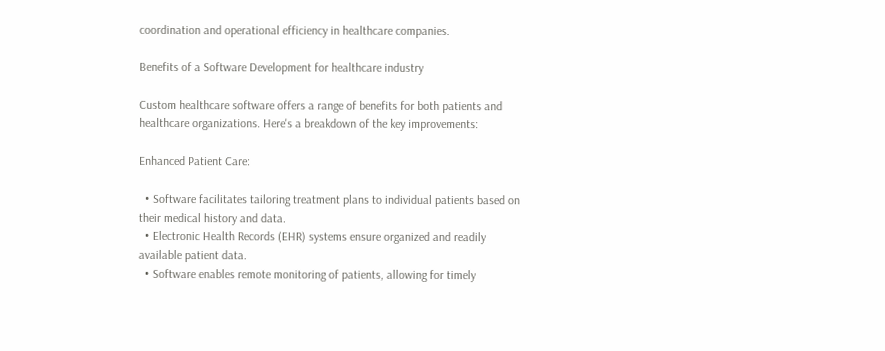coordination and operational efficiency in healthcare companies.

Benefits of a Software Development for healthcare industry

Custom healthcare software offers a range of benefits for both patients and healthcare organizations. Here's a breakdown of the key improvements:

Enhanced Patient Care:

  • Software facilitates tailoring treatment plans to individual patients based on their medical history and data.
  • Electronic Health Records (EHR) systems ensure organized and readily available patient data.
  • Software enables remote monitoring of patients, allowing for timely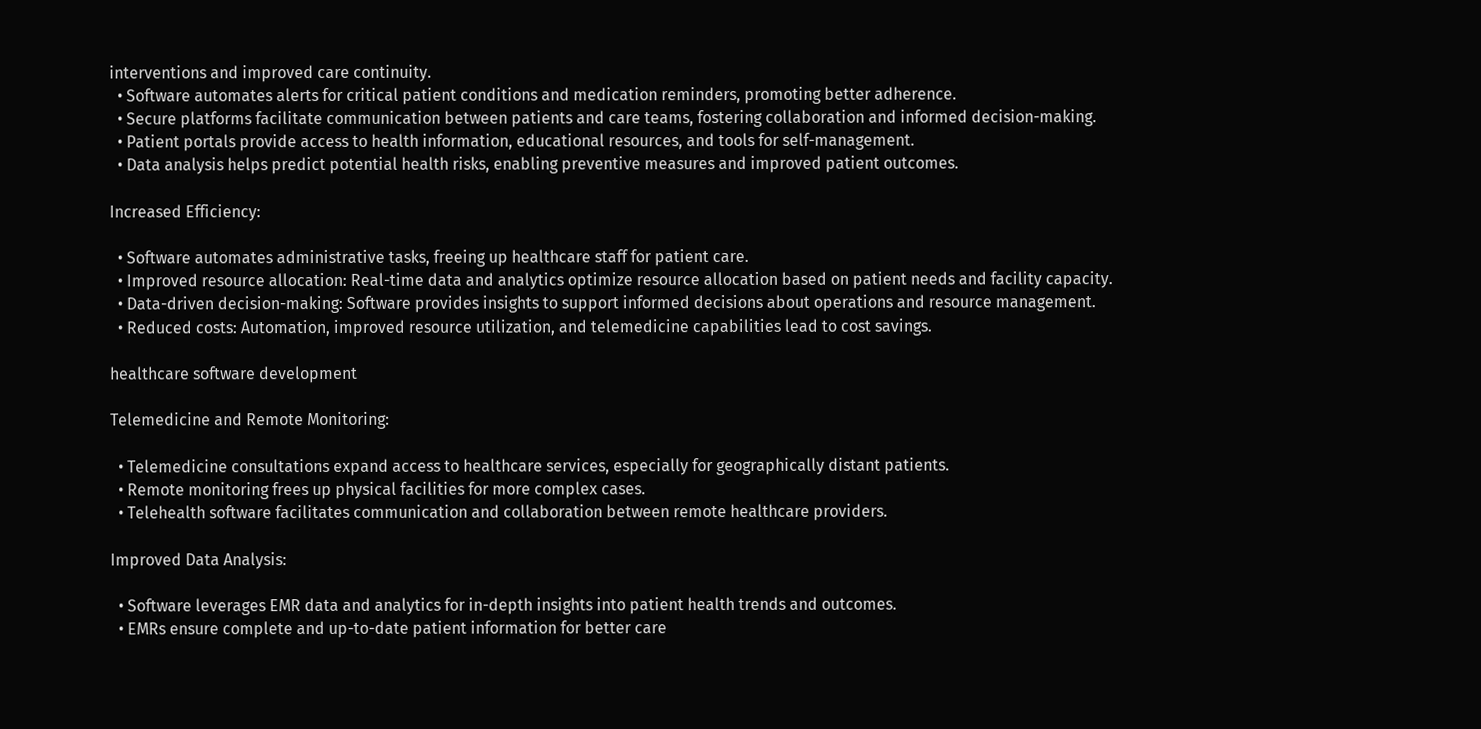interventions and improved care continuity.
  • Software automates alerts for critical patient conditions and medication reminders, promoting better adherence.
  • Secure platforms facilitate communication between patients and care teams, fostering collaboration and informed decision-making.
  • Patient portals provide access to health information, educational resources, and tools for self-management.
  • Data analysis helps predict potential health risks, enabling preventive measures and improved patient outcomes.

Increased Efficiency:

  • Software automates administrative tasks, freeing up healthcare staff for patient care.
  • Improved resource allocation: Real-time data and analytics optimize resource allocation based on patient needs and facility capacity.
  • Data-driven decision-making: Software provides insights to support informed decisions about operations and resource management.
  • Reduced costs: Automation, improved resource utilization, and telemedicine capabilities lead to cost savings.

healthcare software development

Telemedicine and Remote Monitoring:

  • Telemedicine consultations expand access to healthcare services, especially for geographically distant patients.
  • Remote monitoring frees up physical facilities for more complex cases.
  • Telehealth software facilitates communication and collaboration between remote healthcare providers.

Improved Data Analysis:

  • Software leverages EMR data and analytics for in-depth insights into patient health trends and outcomes.
  • EMRs ensure complete and up-to-date patient information for better care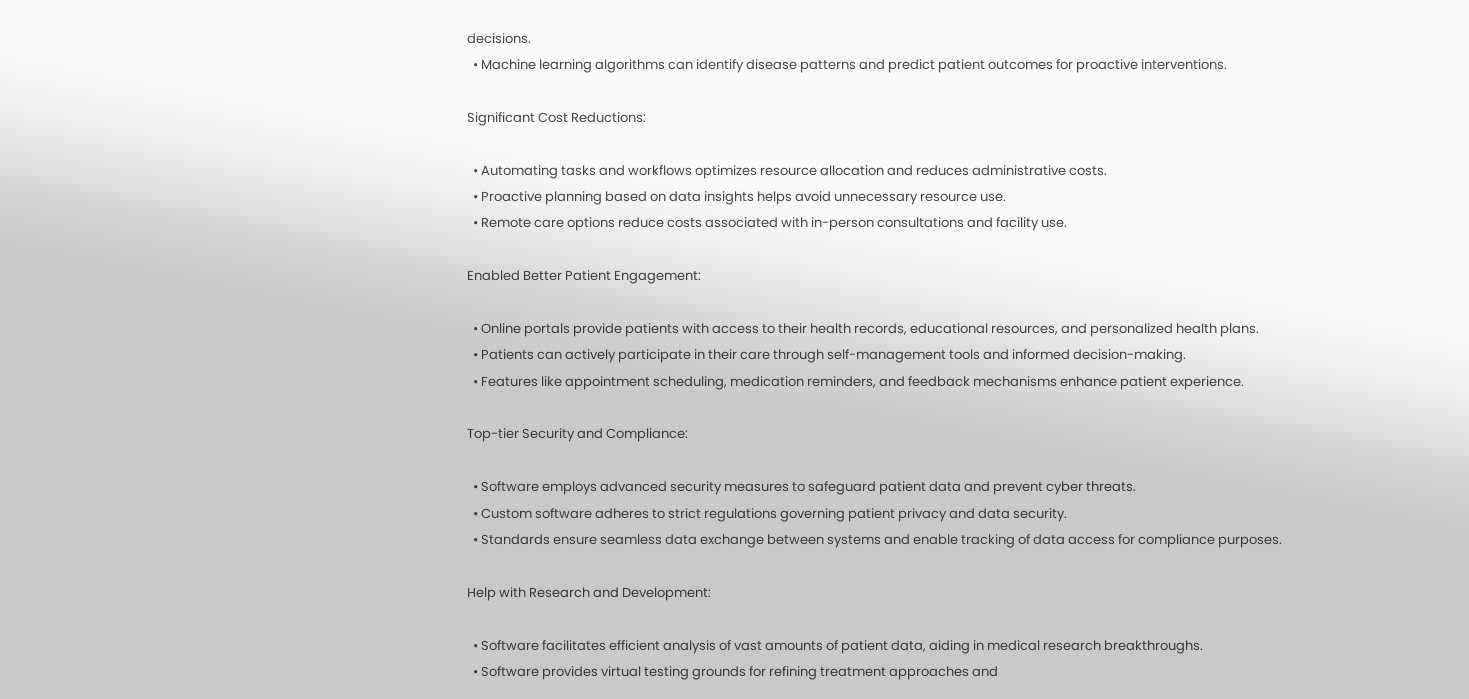decisions.
  • Machine learning algorithms can identify disease patterns and predict patient outcomes for proactive interventions.

Significant Cost Reductions:

  • Automating tasks and workflows optimizes resource allocation and reduces administrative costs.
  • Proactive planning based on data insights helps avoid unnecessary resource use.
  • Remote care options reduce costs associated with in-person consultations and facility use.

Enabled Better Patient Engagement:

  • Online portals provide patients with access to their health records, educational resources, and personalized health plans.
  • Patients can actively participate in their care through self-management tools and informed decision-making.
  • Features like appointment scheduling, medication reminders, and feedback mechanisms enhance patient experience.

Top-tier Security and Compliance:

  • Software employs advanced security measures to safeguard patient data and prevent cyber threats.
  • Custom software adheres to strict regulations governing patient privacy and data security.
  • Standards ensure seamless data exchange between systems and enable tracking of data access for compliance purposes.

Help with Research and Development:

  • Software facilitates efficient analysis of vast amounts of patient data, aiding in medical research breakthroughs.
  • Software provides virtual testing grounds for refining treatment approaches and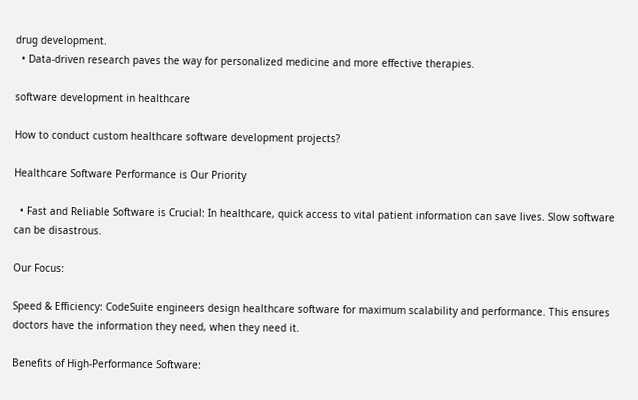drug development.
  • Data-driven research paves the way for personalized medicine and more effective therapies.

software development in healthcare

How to conduct custom healthcare software development projects?

Healthcare Software Performance is Our Priority

  • Fast and Reliable Software is Crucial: In healthcare, quick access to vital patient information can save lives. Slow software can be disastrous.

Our Focus:

Speed & Efficiency: CodeSuite engineers design healthcare software for maximum scalability and performance. This ensures doctors have the information they need, when they need it.

Benefits of High-Performance Software: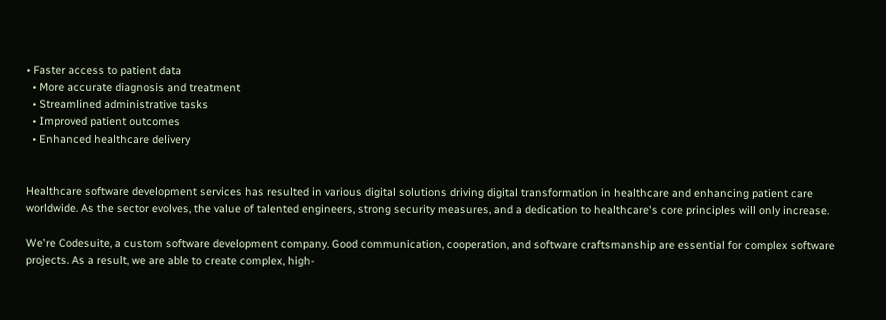• Faster access to patient data
  • More accurate diagnosis and treatment
  • Streamlined administrative tasks
  • Improved patient outcomes
  • Enhanced healthcare delivery


Healthcare software development services has resulted in various digital solutions driving digital transformation in healthcare and enhancing patient care worldwide. As the sector evolves, the value of talented engineers, strong security measures, and a dedication to healthcare's core principles will only increase.

We're Codesuite, a custom software development company. Good communication, cooperation, and software craftsmanship are essential for complex software projects. As a result, we are able to create complex, high-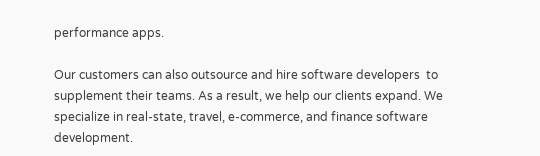performance apps.

Our customers can also outsource and hire software developers  to supplement their teams. As a result, we help our clients expand. We specialize in real-state, travel, e-commerce, and finance software development.